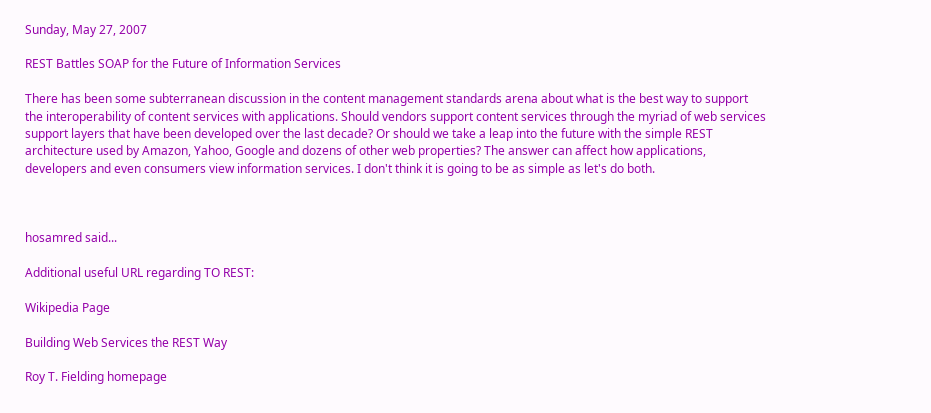Sunday, May 27, 2007

REST Battles SOAP for the Future of Information Services

There has been some subterranean discussion in the content management standards arena about what is the best way to support the interoperability of content services with applications. Should vendors support content services through the myriad of web services support layers that have been developed over the last decade? Or should we take a leap into the future with the simple REST architecture used by Amazon, Yahoo, Google and dozens of other web properties? The answer can affect how applications, developers and even consumers view information services. I don't think it is going to be as simple as let's do both.



hosamred said...

Additional useful URL regarding TO REST:

Wikipedia Page

Building Web Services the REST Way

Roy T. Fielding homepage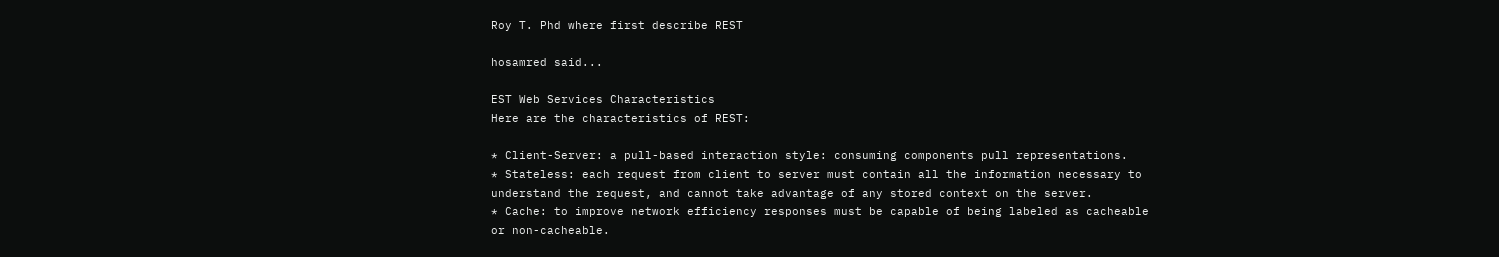Roy T. Phd where first describe REST

hosamred said...

EST Web Services Characteristics
Here are the characteristics of REST:

* Client-Server: a pull-based interaction style: consuming components pull representations.
* Stateless: each request from client to server must contain all the information necessary to understand the request, and cannot take advantage of any stored context on the server.
* Cache: to improve network efficiency responses must be capable of being labeled as cacheable or non-cacheable.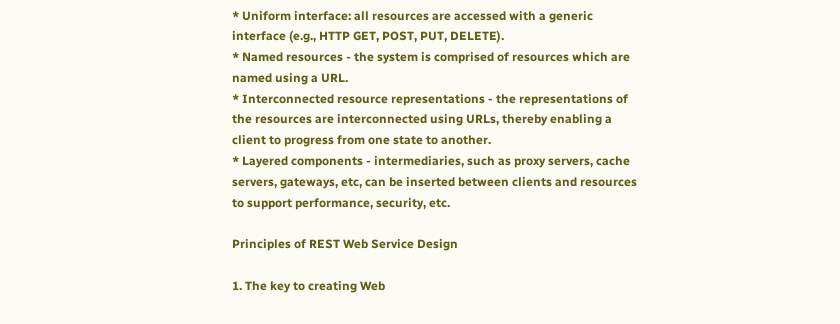* Uniform interface: all resources are accessed with a generic interface (e.g., HTTP GET, POST, PUT, DELETE).
* Named resources - the system is comprised of resources which are named using a URL.
* Interconnected resource representations - the representations of the resources are interconnected using URLs, thereby enabling a client to progress from one state to another.
* Layered components - intermediaries, such as proxy servers, cache servers, gateways, etc, can be inserted between clients and resources to support performance, security, etc.

Principles of REST Web Service Design

1. The key to creating Web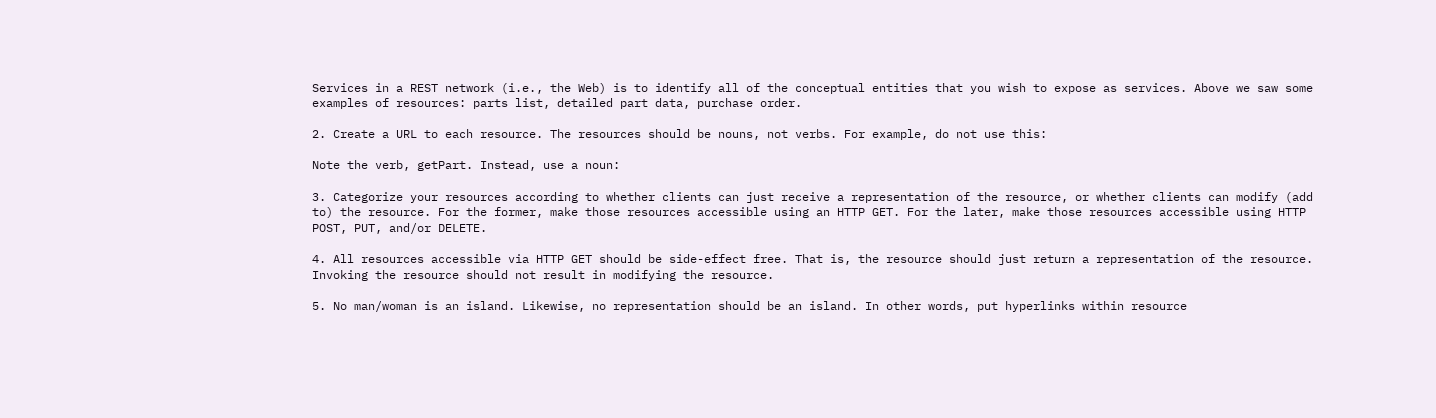Services in a REST network (i.e., the Web) is to identify all of the conceptual entities that you wish to expose as services. Above we saw some examples of resources: parts list, detailed part data, purchase order.

2. Create a URL to each resource. The resources should be nouns, not verbs. For example, do not use this:

Note the verb, getPart. Instead, use a noun:

3. Categorize your resources according to whether clients can just receive a representation of the resource, or whether clients can modify (add to) the resource. For the former, make those resources accessible using an HTTP GET. For the later, make those resources accessible using HTTP POST, PUT, and/or DELETE.

4. All resources accessible via HTTP GET should be side-effect free. That is, the resource should just return a representation of the resource. Invoking the resource should not result in modifying the resource.

5. No man/woman is an island. Likewise, no representation should be an island. In other words, put hyperlinks within resource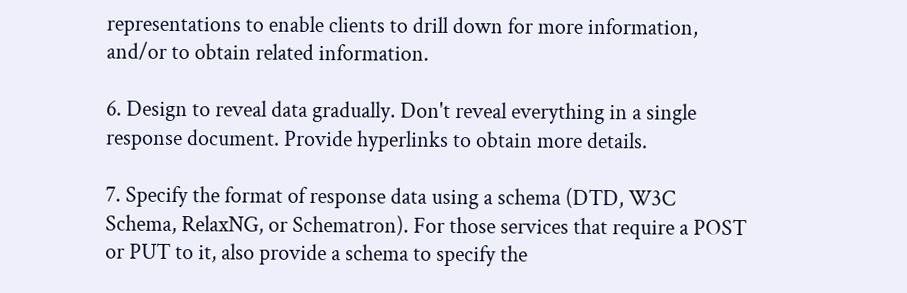representations to enable clients to drill down for more information, and/or to obtain related information.

6. Design to reveal data gradually. Don't reveal everything in a single response document. Provide hyperlinks to obtain more details.

7. Specify the format of response data using a schema (DTD, W3C Schema, RelaxNG, or Schematron). For those services that require a POST or PUT to it, also provide a schema to specify the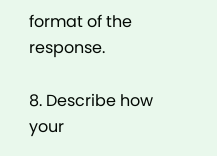format of the response.

8. Describe how your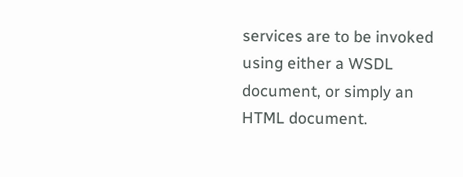services are to be invoked using either a WSDL document, or simply an HTML document.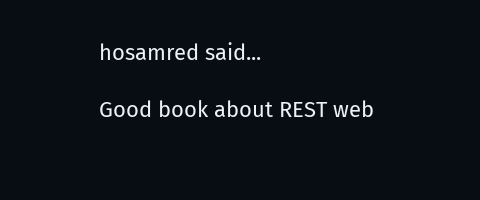hosamred said...

Good book about REST web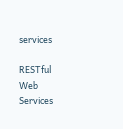services

RESTful Web Services